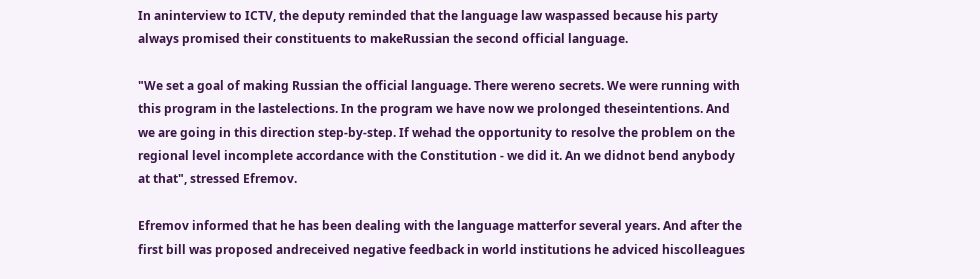In aninterview to ICTV, the deputy reminded that the language law waspassed because his party always promised their constituents to makeRussian the second official language.

"We set a goal of making Russian the official language. There wereno secrets. We were running with this program in the lastelections. In the program we have now we prolonged theseintentions. And we are going in this direction step-by-step. If wehad the opportunity to resolve the problem on the regional level incomplete accordance with the Constitution - we did it. An we didnot bend anybody at that", stressed Efremov.

Efremov informed that he has been dealing with the language matterfor several years. And after the first bill was proposed andreceived negative feedback in world institutions he adviced hiscolleagues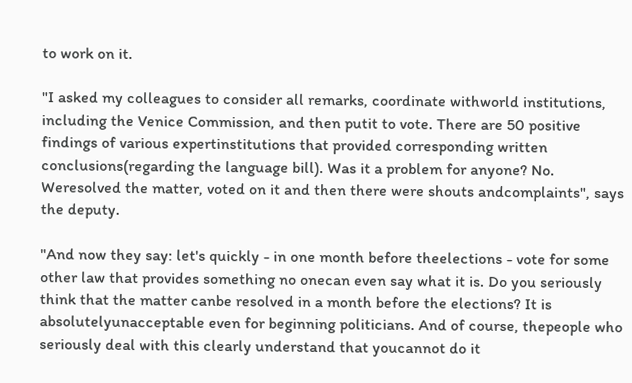to work on it.

"I asked my colleagues to consider all remarks, coordinate withworld institutions, including the Venice Commission, and then putit to vote. There are 50 positive findings of various expertinstitutions that provided corresponding written conclusions(regarding the language bill). Was it a problem for anyone? No. Weresolved the matter, voted on it and then there were shouts andcomplaints", says the deputy.

"And now they say: let's quickly - in one month before theelections - vote for some other law that provides something no onecan even say what it is. Do you seriously think that the matter canbe resolved in a month before the elections? It is absolutelyunacceptable even for beginning politicians. And of course, thepeople who seriously deal with this clearly understand that youcannot do it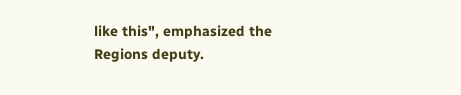like this", emphasized the Regions deputy.